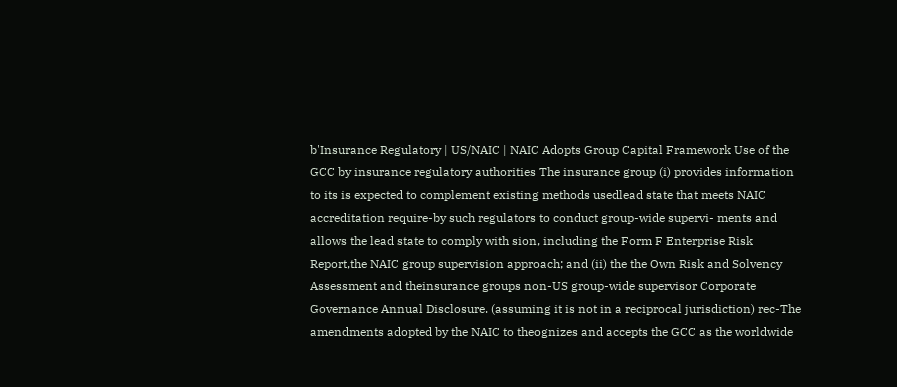b'Insurance Regulatory | US/NAIC | NAIC Adopts Group Capital Framework Use of the GCC by insurance regulatory authorities The insurance group (i) provides information to its is expected to complement existing methods usedlead state that meets NAIC accreditation require-by such regulators to conduct group-wide supervi- ments and allows the lead state to comply with sion, including the Form F Enterprise Risk Report,the NAIC group supervision approach; and (ii) the the Own Risk and Solvency Assessment and theinsurance groups non-US group-wide supervisor Corporate Governance Annual Disclosure. (assuming it is not in a reciprocal jurisdiction) rec-The amendments adopted by the NAIC to theognizes and accepts the GCC as the worldwide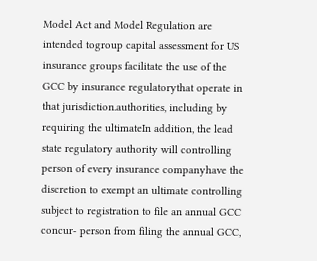Model Act and Model Regulation are intended togroup capital assessment for US insurance groups facilitate the use of the GCC by insurance regulatorythat operate in that jurisdiction.authorities, including by requiring the ultimateIn addition, the lead state regulatory authority will controlling person of every insurance companyhave the discretion to exempt an ultimate controlling subject to registration to file an annual GCC concur- person from filing the annual GCC,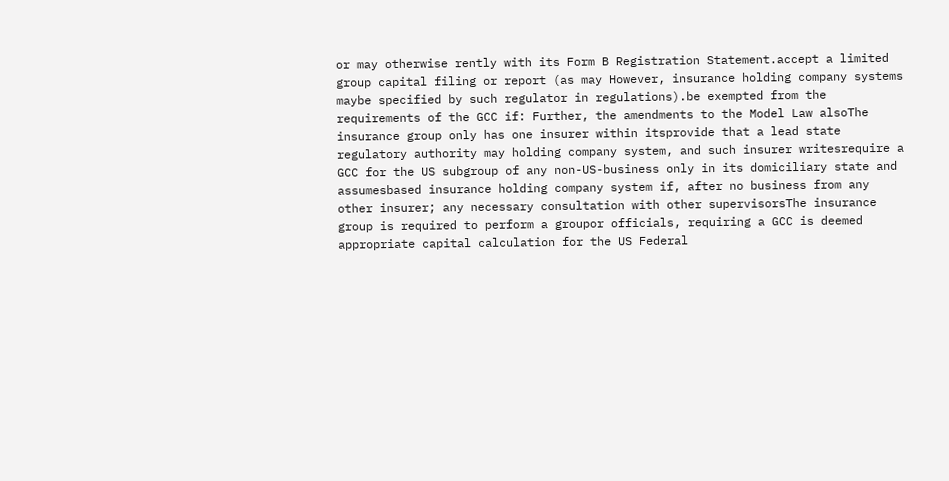or may otherwise rently with its Form B Registration Statement.accept a limited group capital filing or report (as may However, insurance holding company systems maybe specified by such regulator in regulations).be exempted from the requirements of the GCC if: Further, the amendments to the Model Law alsoThe insurance group only has one insurer within itsprovide that a lead state regulatory authority may holding company system, and such insurer writesrequire a GCC for the US subgroup of any non-US-business only in its domiciliary state and assumesbased insurance holding company system if, after no business from any other insurer; any necessary consultation with other supervisorsThe insurance group is required to perform a groupor officials, requiring a GCC is deemed appropriate capital calculation for the US Federal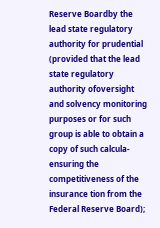Reserve Boardby the lead state regulatory authority for prudential (provided that the lead state regulatory authority ofoversight and solvency monitoring purposes or for such group is able to obtain a copy of such calcula- ensuring the competitiveness of the insurance tion from the Federal Reserve Board);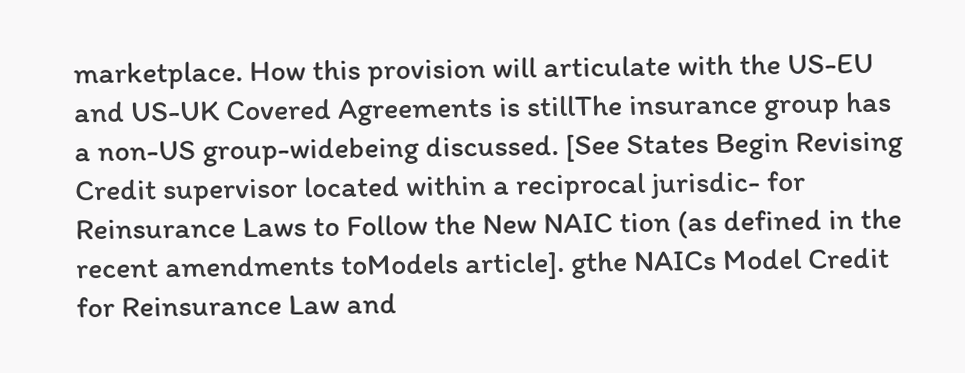marketplace. How this provision will articulate with the US-EU and US-UK Covered Agreements is stillThe insurance group has a non-US group-widebeing discussed. [See States Begin Revising Credit supervisor located within a reciprocal jurisdic- for Reinsurance Laws to Follow the New NAIC tion (as defined in the recent amendments toModels article]. gthe NAICs Model Credit for Reinsurance Law and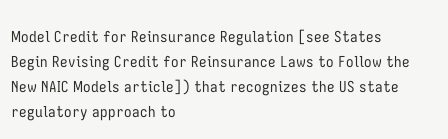Model Credit for Reinsurance Regulation [see States Begin Revising Credit for Reinsurance Laws to Follow the New NAIC Models article]) that recognizes the US state regulatory approach to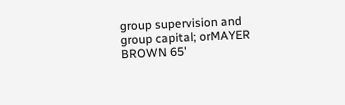group supervision and group capital; orMAYER BROWN 65'